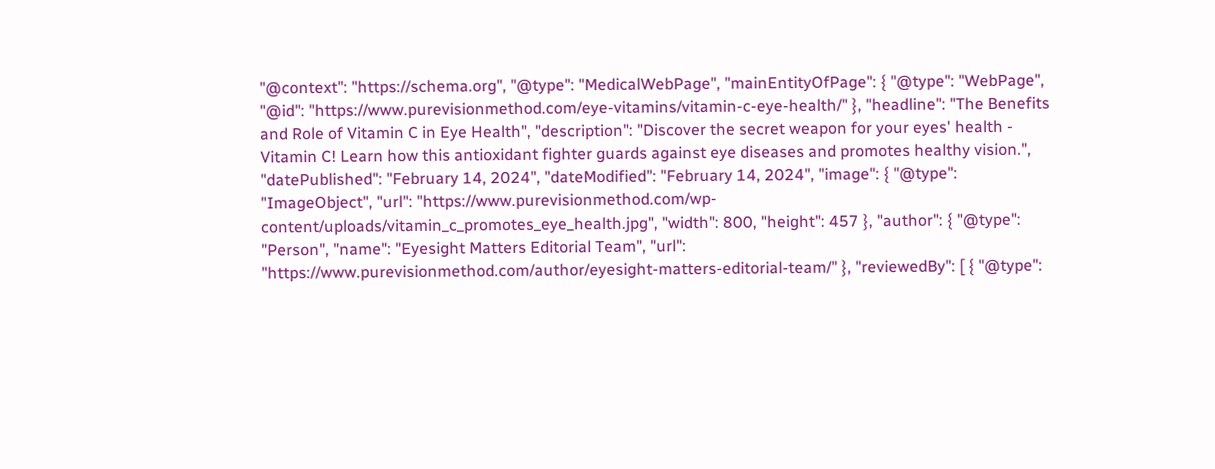"@context": "https://schema.org", "@type": "MedicalWebPage", "mainEntityOfPage": { "@type": "WebPage", "@id": "https://www.purevisionmethod.com/eye-vitamins/vitamin-c-eye-health/" }, "headline": "The Benefits and Role of Vitamin C in Eye Health", "description": "Discover the secret weapon for your eyes' health - Vitamin C! Learn how this antioxidant fighter guards against eye diseases and promotes healthy vision.", "datePublished": "February 14, 2024", "dateModified": "February 14, 2024", "image": { "@type": "ImageObject", "url": "https://www.purevisionmethod.com/wp-content/uploads/vitamin_c_promotes_eye_health.jpg", "width": 800, "height": 457 }, "author": { "@type": "Person", "name": "Eyesight Matters Editorial Team", "url": "https://www.purevisionmethod.com/author/eyesight-matters-editorial-team/" }, "reviewedBy": [ { "@type":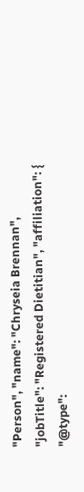"Person", "name": "Chryseia Brennan", "jobTitle": "Registered Dietitian", "affiliation": { "@type":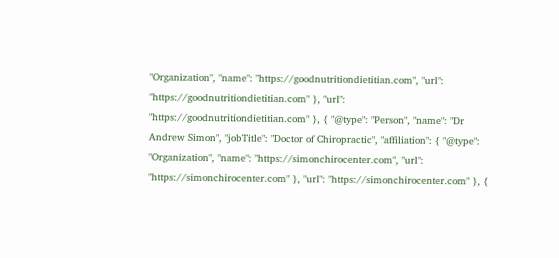"Organization", "name": "https://goodnutritiondietitian.com", "url": "https://goodnutritiondietitian.com" }, "url": "https://goodnutritiondietitian.com" }, { "@type": "Person", "name": "Dr Andrew Simon", "jobTitle": "Doctor of Chiropractic", "affiliation": { "@type": "Organization", "name": "https://simonchirocenter.com", "url": "https://simonchirocenter.com" }, "url": "https://simonchirocenter.com" }, {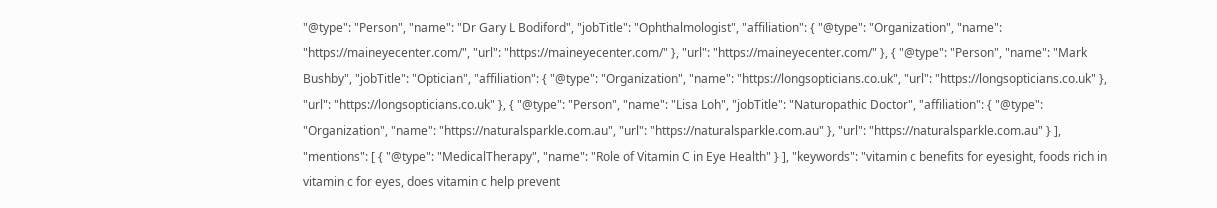"@type": "Person", "name": "Dr Gary L Bodiford", "jobTitle": "Ophthalmologist", "affiliation": { "@type": "Organization", "name": "https://maineyecenter.com/", "url": "https://maineyecenter.com/" }, "url": "https://maineyecenter.com/" }, { "@type": "Person", "name": "Mark Bushby", "jobTitle": "Optician", "affiliation": { "@type": "Organization", "name": "https://longsopticians.co.uk", "url": "https://longsopticians.co.uk" }, "url": "https://longsopticians.co.uk" }, { "@type": "Person", "name": "Lisa Loh", "jobTitle": "Naturopathic Doctor", "affiliation": { "@type": "Organization", "name": "https://naturalsparkle.com.au", "url": "https://naturalsparkle.com.au" }, "url": "https://naturalsparkle.com.au" } ], "mentions": [ { "@type": "MedicalTherapy", "name": "Role of Vitamin C in Eye Health" } ], "keywords": "vitamin c benefits for eyesight, foods rich in vitamin c for eyes, does vitamin c help prevent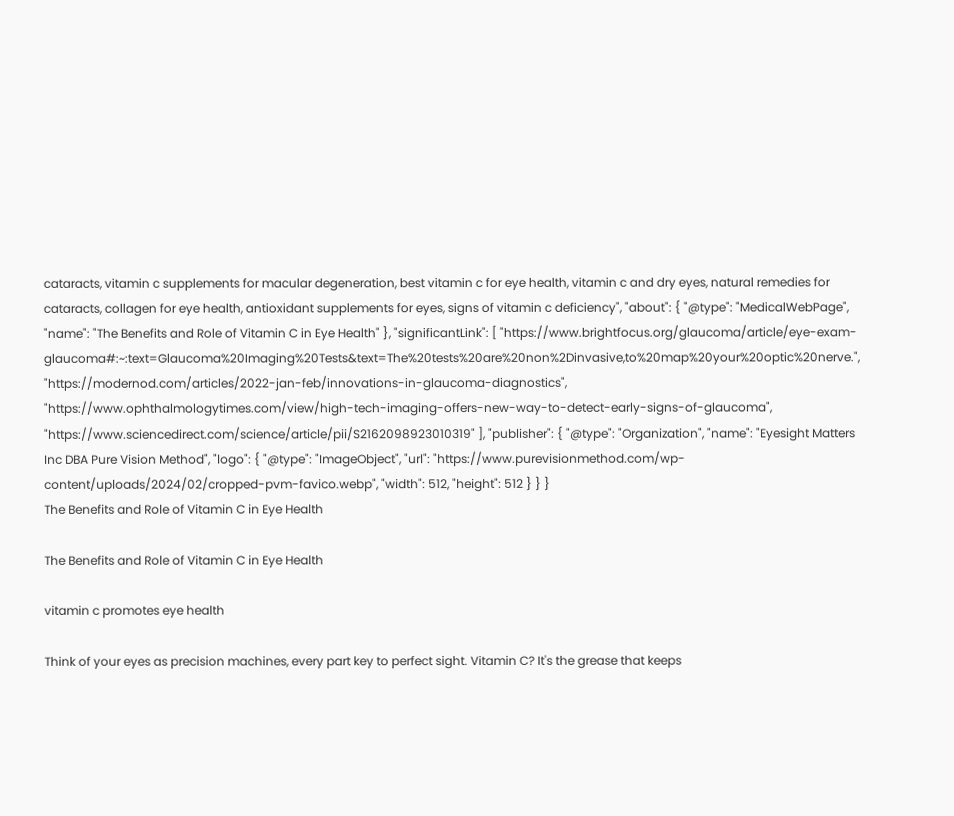cataracts, vitamin c supplements for macular degeneration, best vitamin c for eye health, vitamin c and dry eyes, natural remedies for cataracts, collagen for eye health, antioxidant supplements for eyes, signs of vitamin c deficiency", "about": { "@type": "MedicalWebPage", "name": "The Benefits and Role of Vitamin C in Eye Health" }, "significantLink": [ "https://www.brightfocus.org/glaucoma/article/eye-exam-glaucoma#:~:text=Glaucoma%20Imaging%20Tests&text=The%20tests%20are%20non%2Dinvasive,to%20map%20your%20optic%20nerve.", "https://modernod.com/articles/2022-jan-feb/innovations-in-glaucoma-diagnostics", "https://www.ophthalmologytimes.com/view/high-tech-imaging-offers-new-way-to-detect-early-signs-of-glaucoma", "https://www.sciencedirect.com/science/article/pii/S2162098923010319" ], "publisher": { "@type": "Organization", "name": "Eyesight Matters Inc DBA Pure Vision Method", "logo": { "@type": "ImageObject", "url": "https://www.purevisionmethod.com/wp-content/uploads/2024/02/cropped-pvm-favico.webp", "width": 512, "height": 512 } } }
The Benefits and Role of Vitamin C in Eye Health

The Benefits and Role of Vitamin C in Eye Health

vitamin c promotes eye health

Think of your eyes as precision machines, every part key to perfect sight. Vitamin C? It's the grease that keeps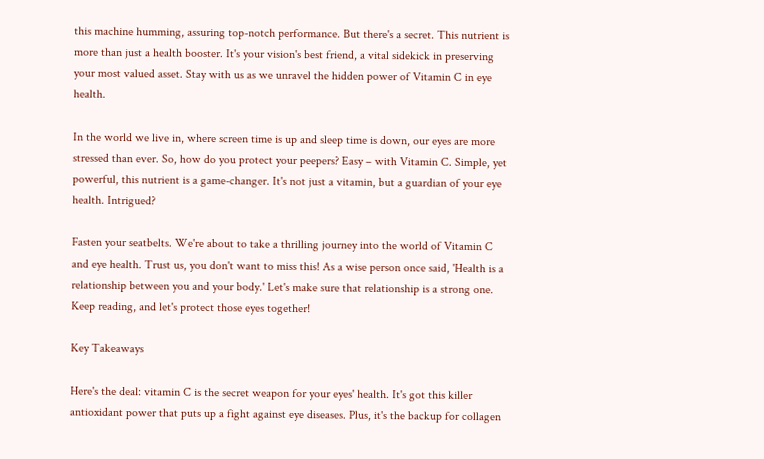this machine humming, assuring top-notch performance. But there's a secret. This nutrient is more than just a health booster. It's your vision's best friend, a vital sidekick in preserving your most valued asset. Stay with us as we unravel the hidden power of Vitamin C in eye health.

In the world we live in, where screen time is up and sleep time is down, our eyes are more stressed than ever. So, how do you protect your peepers? Easy – with Vitamin C. Simple, yet powerful, this nutrient is a game-changer. It's not just a vitamin, but a guardian of your eye health. Intrigued?

Fasten your seatbelts. We're about to take a thrilling journey into the world of Vitamin C and eye health. Trust us, you don't want to miss this! As a wise person once said, 'Health is a relationship between you and your body.' Let's make sure that relationship is a strong one. Keep reading, and let's protect those eyes together!

Key Takeaways

Here's the deal: vitamin C is the secret weapon for your eyes' health. It's got this killer antioxidant power that puts up a fight against eye diseases. Plus, it's the backup for collagen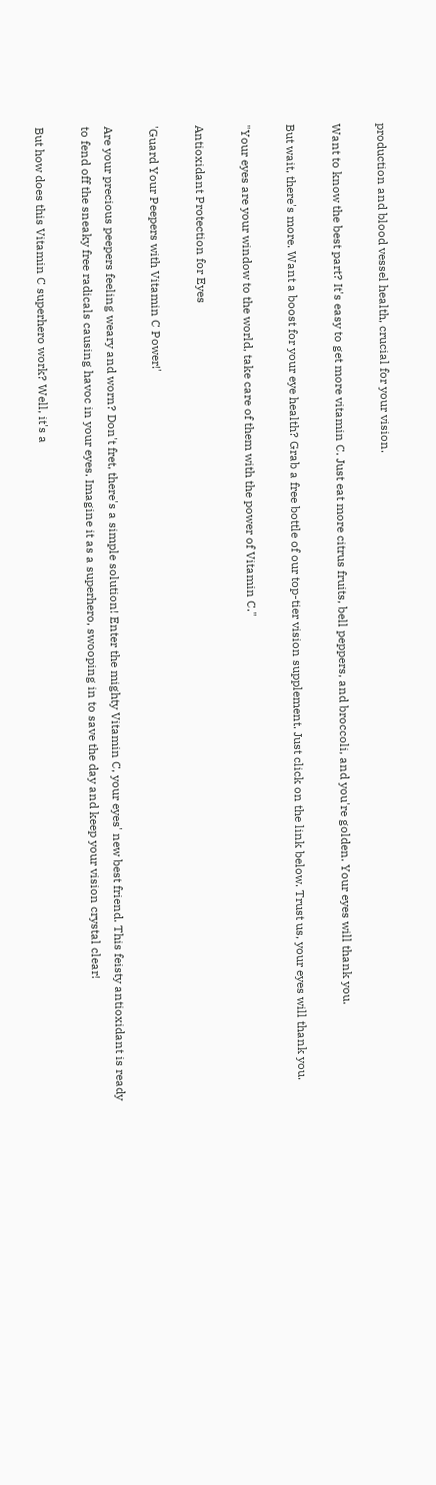production and blood vessel health, crucial for your vision.

Want to know the best part? It's easy to get more vitamin C. Just eat more citrus fruits, bell peppers, and broccoli, and you're golden. Your eyes will thank you.

But wait, there's more. Want a boost for your eye health? Grab a free bottle of our top-tier vision supplement. Just click on the link below. Trust us, your eyes will thank you.

"Your eyes are your window to the world, take care of them with the power of Vitamin C."

Antioxidant Protection for Eyes

'Guard Your Peepers with Vitamin C Power!'

Are your precious peepers feeling weary and worn? Don't fret, there's a simple solution! Enter the mighty Vitamin C, your eyes' new best friend. This feisty antioxidant is ready to fend off the sneaky free radicals causing havoc in your eyes. Imagine it as a superhero, swooping in to save the day and keep your vision crystal clear!

But how does this Vitamin C superhero work? Well, it's a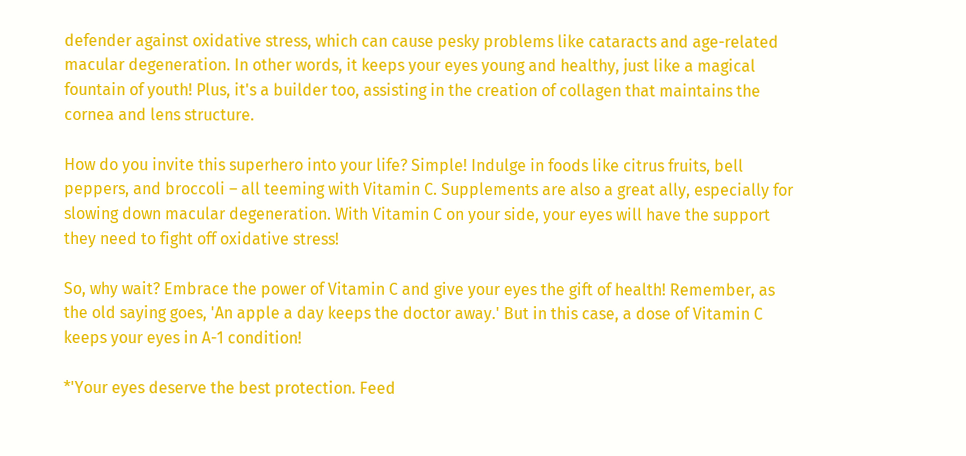defender against oxidative stress, which can cause pesky problems like cataracts and age-related macular degeneration. In other words, it keeps your eyes young and healthy, just like a magical fountain of youth! Plus, it's a builder too, assisting in the creation of collagen that maintains the cornea and lens structure.

How do you invite this superhero into your life? Simple! Indulge in foods like citrus fruits, bell peppers, and broccoli – all teeming with Vitamin C. Supplements are also a great ally, especially for slowing down macular degeneration. With Vitamin C on your side, your eyes will have the support they need to fight off oxidative stress!

So, why wait? Embrace the power of Vitamin C and give your eyes the gift of health! Remember, as the old saying goes, 'An apple a day keeps the doctor away.' But in this case, a dose of Vitamin C keeps your eyes in A-1 condition!

*'Your eyes deserve the best protection. Feed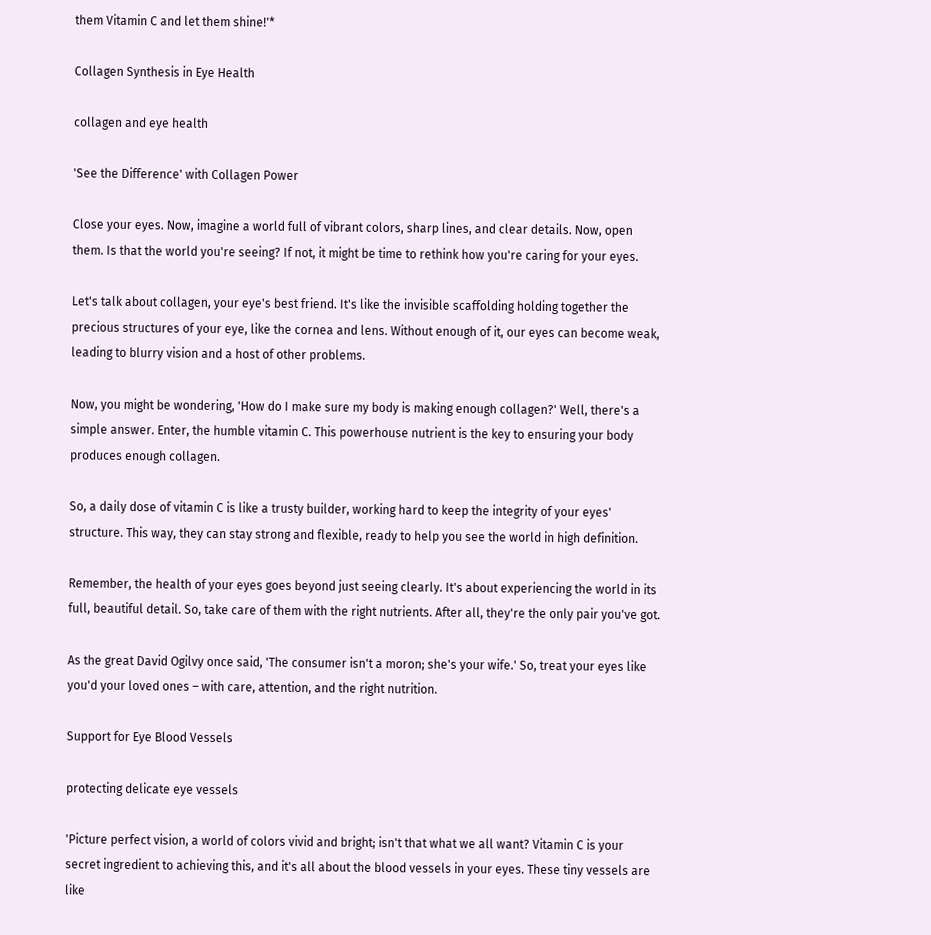them Vitamin C and let them shine!'*

Collagen Synthesis in Eye Health

collagen and eye health

'See the Difference' with Collagen Power

Close your eyes. Now, imagine a world full of vibrant colors, sharp lines, and clear details. Now, open them. Is that the world you're seeing? If not, it might be time to rethink how you're caring for your eyes.

Let's talk about collagen, your eye's best friend. It's like the invisible scaffolding holding together the precious structures of your eye, like the cornea and lens. Without enough of it, our eyes can become weak, leading to blurry vision and a host of other problems.

Now, you might be wondering, 'How do I make sure my body is making enough collagen?' Well, there's a simple answer. Enter, the humble vitamin C. This powerhouse nutrient is the key to ensuring your body produces enough collagen.

So, a daily dose of vitamin C is like a trusty builder, working hard to keep the integrity of your eyes' structure. This way, they can stay strong and flexible, ready to help you see the world in high definition.

Remember, the health of your eyes goes beyond just seeing clearly. It's about experiencing the world in its full, beautiful detail. So, take care of them with the right nutrients. After all, they're the only pair you've got.

As the great David Ogilvy once said, 'The consumer isn't a moron; she's your wife.' So, treat your eyes like you'd your loved ones – with care, attention, and the right nutrition.

Support for Eye Blood Vessels

protecting delicate eye vessels

'Picture perfect vision, a world of colors vivid and bright; isn't that what we all want? Vitamin C is your secret ingredient to achieving this, and it's all about the blood vessels in your eyes. These tiny vessels are like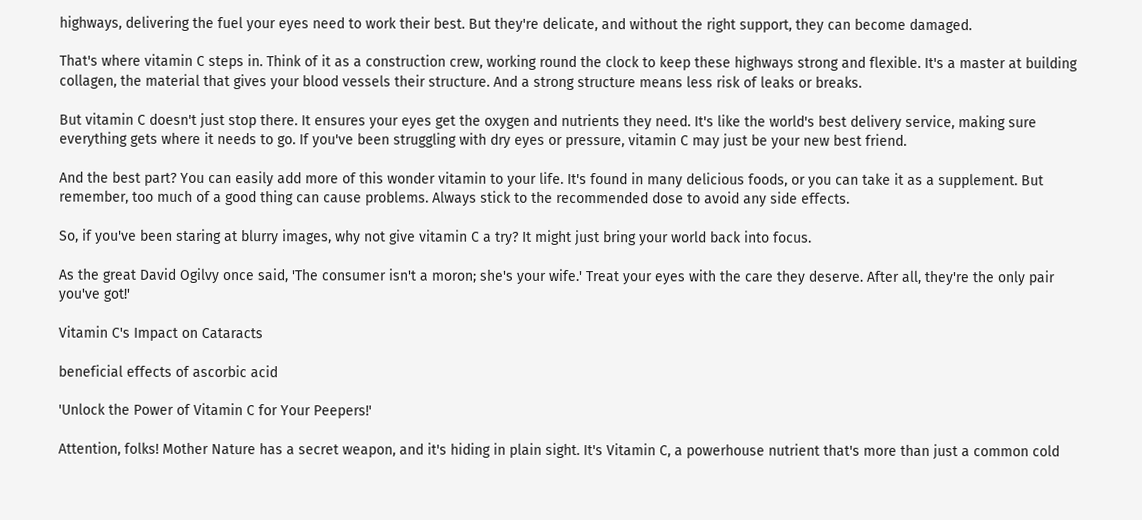highways, delivering the fuel your eyes need to work their best. But they're delicate, and without the right support, they can become damaged.

That's where vitamin C steps in. Think of it as a construction crew, working round the clock to keep these highways strong and flexible. It's a master at building collagen, the material that gives your blood vessels their structure. And a strong structure means less risk of leaks or breaks.

But vitamin C doesn't just stop there. It ensures your eyes get the oxygen and nutrients they need. It's like the world's best delivery service, making sure everything gets where it needs to go. If you've been struggling with dry eyes or pressure, vitamin C may just be your new best friend.

And the best part? You can easily add more of this wonder vitamin to your life. It's found in many delicious foods, or you can take it as a supplement. But remember, too much of a good thing can cause problems. Always stick to the recommended dose to avoid any side effects.

So, if you've been staring at blurry images, why not give vitamin C a try? It might just bring your world back into focus.

As the great David Ogilvy once said, 'The consumer isn't a moron; she's your wife.' Treat your eyes with the care they deserve. After all, they're the only pair you've got!'

Vitamin C's Impact on Cataracts

beneficial effects of ascorbic acid

'Unlock the Power of Vitamin C for Your Peepers!'

Attention, folks! Mother Nature has a secret weapon, and it's hiding in plain sight. It's Vitamin C, a powerhouse nutrient that's more than just a common cold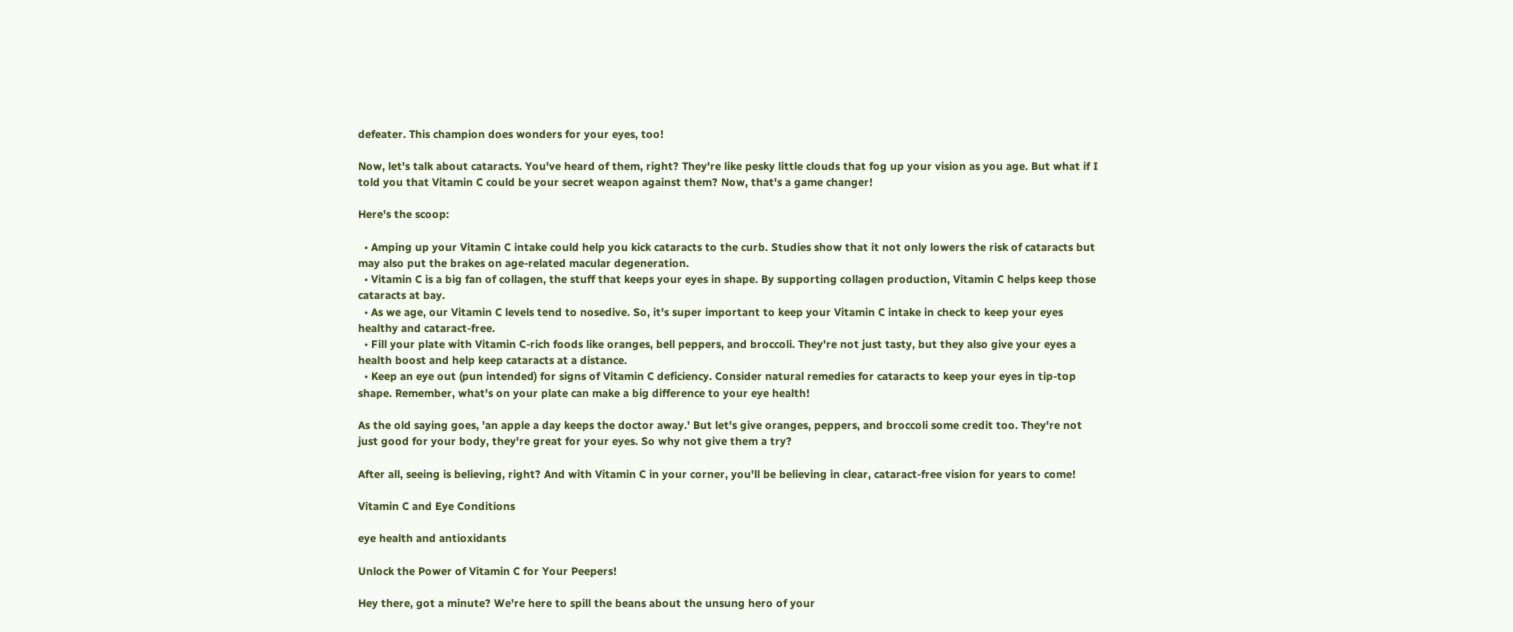defeater. This champion does wonders for your eyes, too!

Now, let's talk about cataracts. You've heard of them, right? They're like pesky little clouds that fog up your vision as you age. But what if I told you that Vitamin C could be your secret weapon against them? Now, that's a game changer!

Here's the scoop:

  • Amping up your Vitamin C intake could help you kick cataracts to the curb. Studies show that it not only lowers the risk of cataracts but may also put the brakes on age-related macular degeneration.
  • Vitamin C is a big fan of collagen, the stuff that keeps your eyes in shape. By supporting collagen production, Vitamin C helps keep those cataracts at bay.
  • As we age, our Vitamin C levels tend to nosedive. So, it's super important to keep your Vitamin C intake in check to keep your eyes healthy and cataract-free.
  • Fill your plate with Vitamin C-rich foods like oranges, bell peppers, and broccoli. They're not just tasty, but they also give your eyes a health boost and help keep cataracts at a distance.
  • Keep an eye out (pun intended) for signs of Vitamin C deficiency. Consider natural remedies for cataracts to keep your eyes in tip-top shape. Remember, what's on your plate can make a big difference to your eye health!

As the old saying goes, 'an apple a day keeps the doctor away.' But let's give oranges, peppers, and broccoli some credit too. They're not just good for your body, they're great for your eyes. So why not give them a try?

After all, seeing is believing, right? And with Vitamin C in your corner, you'll be believing in clear, cataract-free vision for years to come!

Vitamin C and Eye Conditions

eye health and antioxidants

Unlock the Power of Vitamin C for Your Peepers!

Hey there, got a minute? We're here to spill the beans about the unsung hero of your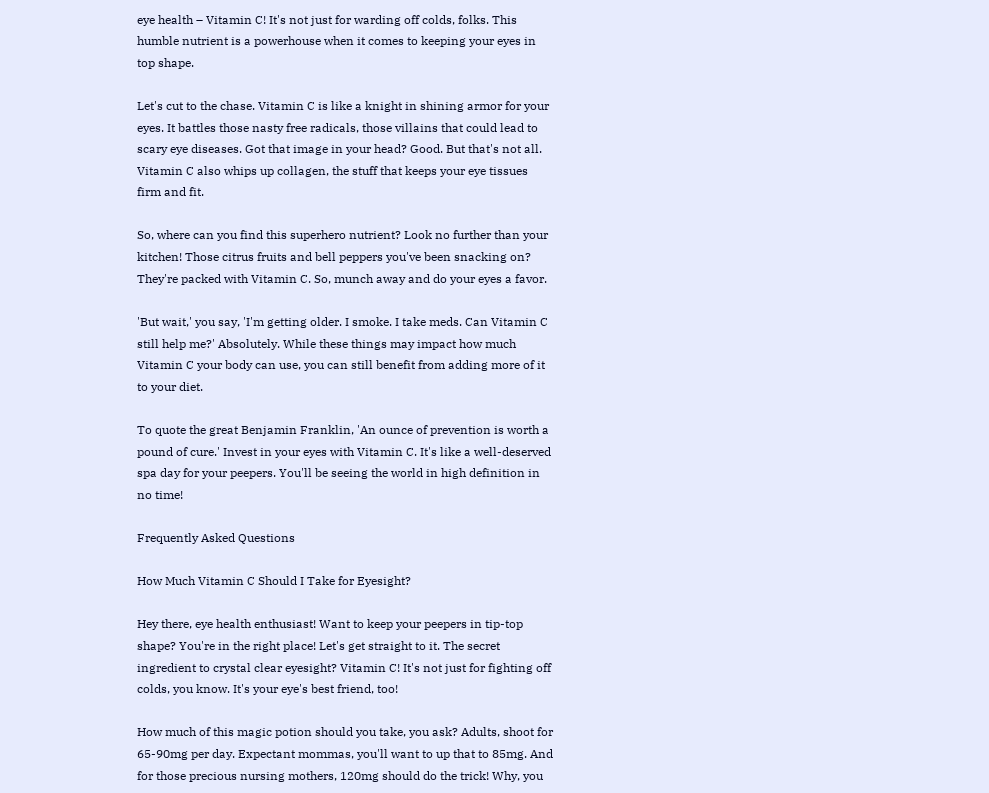eye health – Vitamin C! It's not just for warding off colds, folks. This humble nutrient is a powerhouse when it comes to keeping your eyes in top shape.

Let's cut to the chase. Vitamin C is like a knight in shining armor for your eyes. It battles those nasty free radicals, those villains that could lead to scary eye diseases. Got that image in your head? Good. But that's not all. Vitamin C also whips up collagen, the stuff that keeps your eye tissues firm and fit.

So, where can you find this superhero nutrient? Look no further than your kitchen! Those citrus fruits and bell peppers you've been snacking on? They're packed with Vitamin C. So, munch away and do your eyes a favor.

'But wait,' you say, 'I'm getting older. I smoke. I take meds. Can Vitamin C still help me?' Absolutely. While these things may impact how much Vitamin C your body can use, you can still benefit from adding more of it to your diet.

To quote the great Benjamin Franklin, 'An ounce of prevention is worth a pound of cure.' Invest in your eyes with Vitamin C. It's like a well-deserved spa day for your peepers. You'll be seeing the world in high definition in no time!

Frequently Asked Questions

How Much Vitamin C Should I Take for Eyesight?

Hey there, eye health enthusiast! Want to keep your peepers in tip-top shape? You're in the right place! Let's get straight to it. The secret ingredient to crystal clear eyesight? Vitamin C! It's not just for fighting off colds, you know. It's your eye's best friend, too!

How much of this magic potion should you take, you ask? Adults, shoot for 65-90mg per day. Expectant mommas, you'll want to up that to 85mg. And for those precious nursing mothers, 120mg should do the trick! Why, you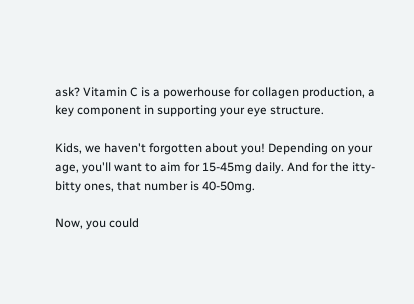ask? Vitamin C is a powerhouse for collagen production, a key component in supporting your eye structure.

Kids, we haven't forgotten about you! Depending on your age, you'll want to aim for 15-45mg daily. And for the itty-bitty ones, that number is 40-50mg.

Now, you could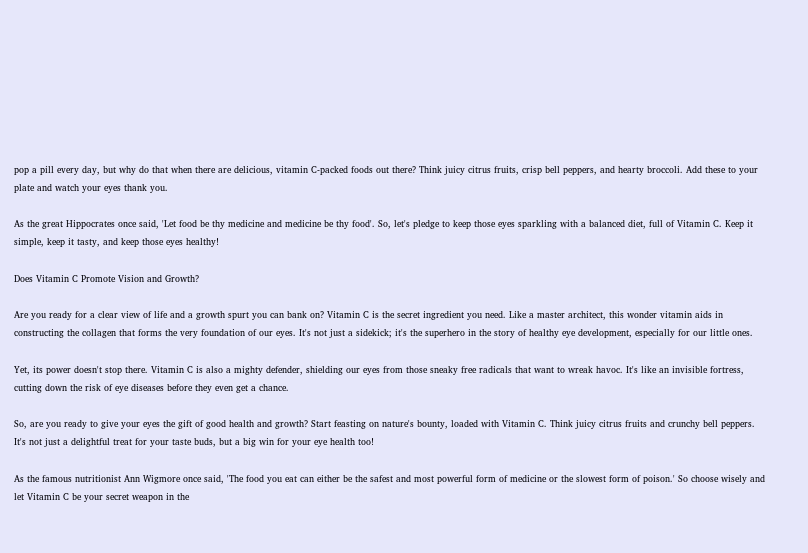pop a pill every day, but why do that when there are delicious, vitamin C-packed foods out there? Think juicy citrus fruits, crisp bell peppers, and hearty broccoli. Add these to your plate and watch your eyes thank you.

As the great Hippocrates once said, 'Let food be thy medicine and medicine be thy food'. So, let's pledge to keep those eyes sparkling with a balanced diet, full of Vitamin C. Keep it simple, keep it tasty, and keep those eyes healthy!

Does Vitamin C Promote Vision and Growth?

Are you ready for a clear view of life and a growth spurt you can bank on? Vitamin C is the secret ingredient you need. Like a master architect, this wonder vitamin aids in constructing the collagen that forms the very foundation of our eyes. It's not just a sidekick; it's the superhero in the story of healthy eye development, especially for our little ones.

Yet, its power doesn't stop there. Vitamin C is also a mighty defender, shielding our eyes from those sneaky free radicals that want to wreak havoc. It's like an invisible fortress, cutting down the risk of eye diseases before they even get a chance.

So, are you ready to give your eyes the gift of good health and growth? Start feasting on nature's bounty, loaded with Vitamin C. Think juicy citrus fruits and crunchy bell peppers. It's not just a delightful treat for your taste buds, but a big win for your eye health too!

As the famous nutritionist Ann Wigmore once said, 'The food you eat can either be the safest and most powerful form of medicine or the slowest form of poison.' So choose wisely and let Vitamin C be your secret weapon in the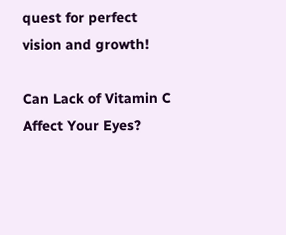quest for perfect vision and growth!

Can Lack of Vitamin C Affect Your Eyes?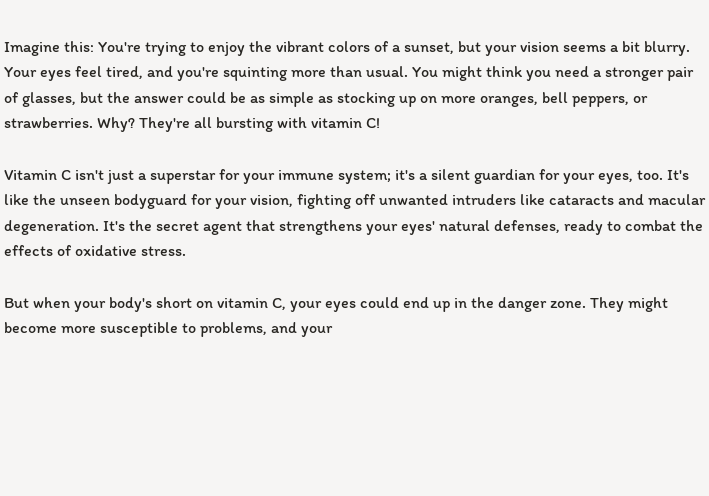Imagine this: You're trying to enjoy the vibrant colors of a sunset, but your vision seems a bit blurry. Your eyes feel tired, and you're squinting more than usual. You might think you need a stronger pair of glasses, but the answer could be as simple as stocking up on more oranges, bell peppers, or strawberries. Why? They're all bursting with vitamin C!

Vitamin C isn't just a superstar for your immune system; it's a silent guardian for your eyes, too. It's like the unseen bodyguard for your vision, fighting off unwanted intruders like cataracts and macular degeneration. It's the secret agent that strengthens your eyes' natural defenses, ready to combat the effects of oxidative stress.

But when your body's short on vitamin C, your eyes could end up in the danger zone. They might become more susceptible to problems, and your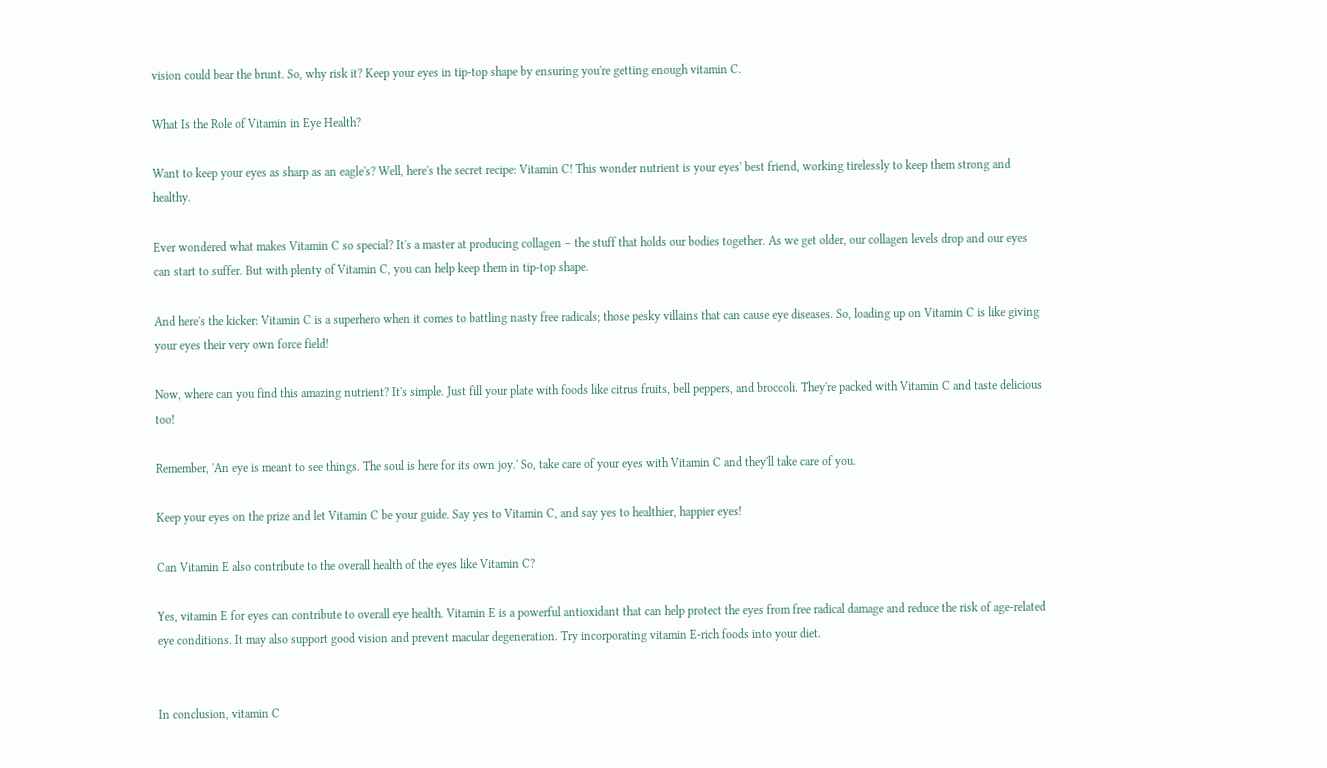vision could bear the brunt. So, why risk it? Keep your eyes in tip-top shape by ensuring you're getting enough vitamin C.

What Is the Role of Vitamin in Eye Health?

Want to keep your eyes as sharp as an eagle's? Well, here's the secret recipe: Vitamin C! This wonder nutrient is your eyes' best friend, working tirelessly to keep them strong and healthy.

Ever wondered what makes Vitamin C so special? It's a master at producing collagen – the stuff that holds our bodies together. As we get older, our collagen levels drop and our eyes can start to suffer. But with plenty of Vitamin C, you can help keep them in tip-top shape.

And here's the kicker: Vitamin C is a superhero when it comes to battling nasty free radicals; those pesky villains that can cause eye diseases. So, loading up on Vitamin C is like giving your eyes their very own force field!

Now, where can you find this amazing nutrient? It's simple. Just fill your plate with foods like citrus fruits, bell peppers, and broccoli. They're packed with Vitamin C and taste delicious too!

Remember, 'An eye is meant to see things. The soul is here for its own joy.' So, take care of your eyes with Vitamin C and they'll take care of you.

Keep your eyes on the prize and let Vitamin C be your guide. Say yes to Vitamin C, and say yes to healthier, happier eyes!

Can Vitamin E also contribute to the overall health of the eyes like Vitamin C?

Yes, vitamin E for eyes can contribute to overall eye health. Vitamin E is a powerful antioxidant that can help protect the eyes from free radical damage and reduce the risk of age-related eye conditions. It may also support good vision and prevent macular degeneration. Try incorporating vitamin E-rich foods into your diet.


In conclusion, vitamin C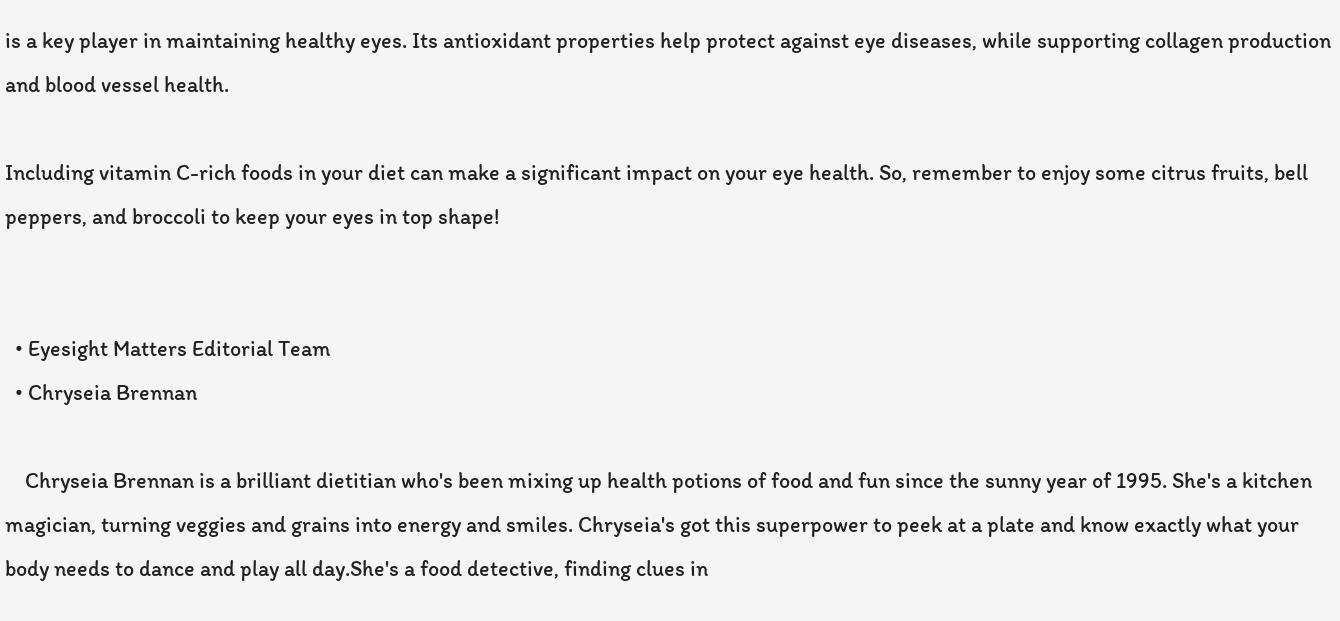is a key player in maintaining healthy eyes. Its antioxidant properties help protect against eye diseases, while supporting collagen production and blood vessel health.

Including vitamin C-rich foods in your diet can make a significant impact on your eye health. So, remember to enjoy some citrus fruits, bell peppers, and broccoli to keep your eyes in top shape!


  • Eyesight Matters Editorial Team
  • Chryseia Brennan

    Chryseia Brennan is a brilliant dietitian who's been mixing up health potions of food and fun since the sunny year of 1995. She's a kitchen magician, turning veggies and grains into energy and smiles. Chryseia's got this superpower to peek at a plate and know exactly what your body needs to dance and play all day.She's a food detective, finding clues in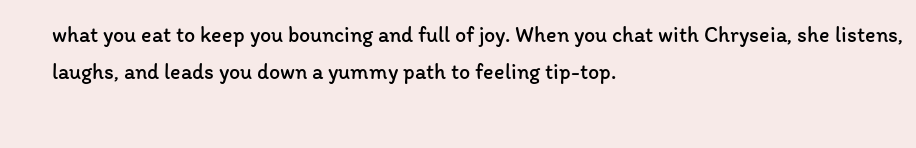what you eat to keep you bouncing and full of joy. When you chat with Chryseia, she listens, laughs, and leads you down a yummy path to feeling tip-top.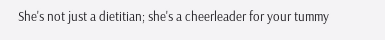She's not just a dietitian; she's a cheerleader for your tummy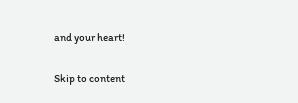and your heart!

Skip to content